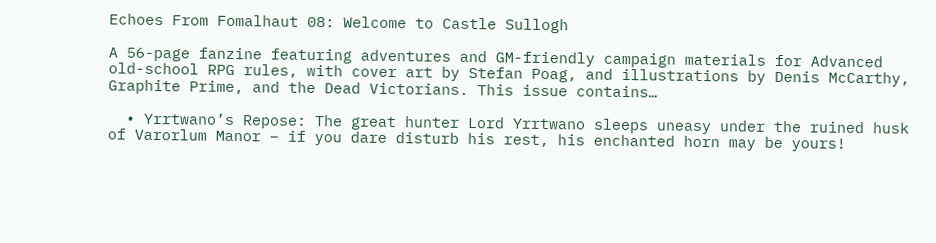Echoes From Fomalhaut 08: Welcome to Castle Sullogh

A 56-page fanzine featuring adventures and GM-friendly campaign materials for Advanced old-school RPG rules, with cover art by Stefan Poag, and illustrations by Denis McCarthy, Graphite Prime, and the Dead Victorians. This issue contains…

  • Yrrtwano’s Repose: The great hunter Lord Yrrtwano sleeps uneasy under the ruined husk of Varorlum Manor – if you dare disturb his rest, his enchanted horn may be yours!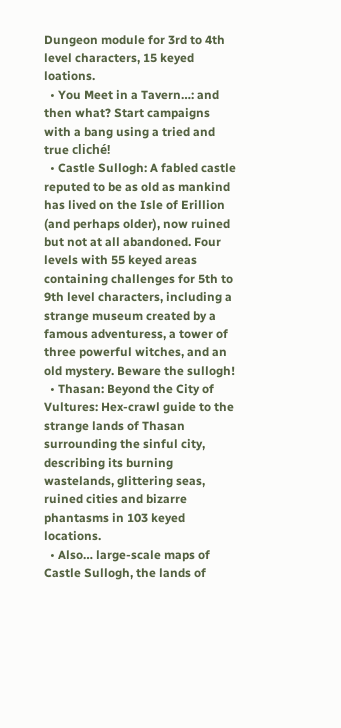Dungeon module for 3rd to 4th level characters, 15 keyed loations.
  • You Meet in a Tavern…: and then what? Start campaigns with a bang using a tried and true cliché!
  • Castle Sullogh: A fabled castle reputed to be as old as mankind has lived on the Isle of Erillion (and perhaps older), now ruined but not at all abandoned. Four levels with 55 keyed areas containing challenges for 5th to 9th level characters, including a strange museum created by a famous adventuress, a tower of three powerful witches, and an old mystery. Beware the sullogh!
  • Thasan: Beyond the City of Vultures: Hex-crawl guide to the strange lands of Thasan surrounding the sinful city, describing its burning wastelands, glittering seas, ruined cities and bizarre phantasms in 103 keyed locations.
  • Also… large-scale maps of Castle Sullogh, the lands of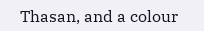Thasan, and a colour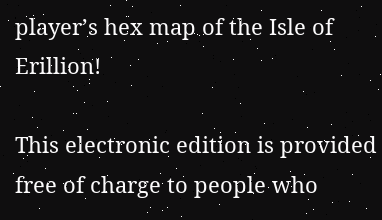player’s hex map of the Isle of Erillion!

This electronic edition is provided free of charge to people who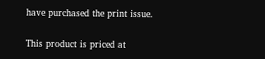have purchased the print issue.

This product is priced at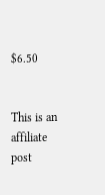$6.50


This is an affiliate post